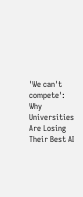'We can't compete': Why Universities Are Losing Their Best AI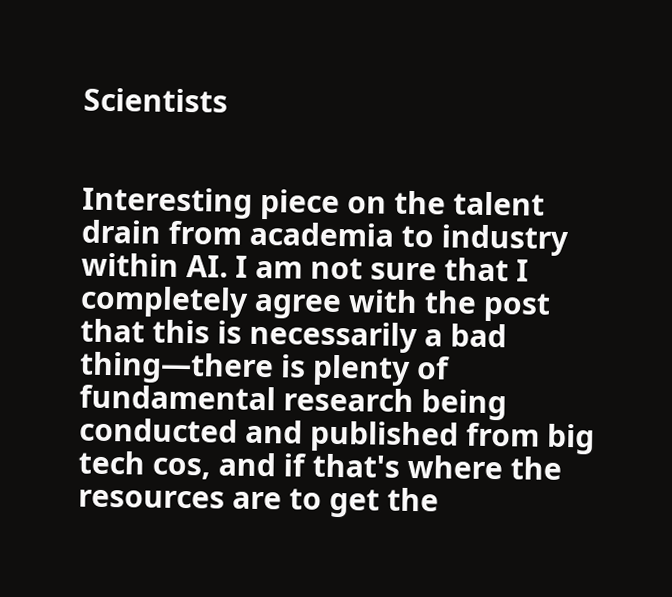Scientists


Interesting piece on the talent drain from academia to industry within AI. I am not sure that I completely agree with the post that this is necessarily a bad thing—there is plenty of fundamental research being conducted and published from big tech cos, and if that's where the resources are to get the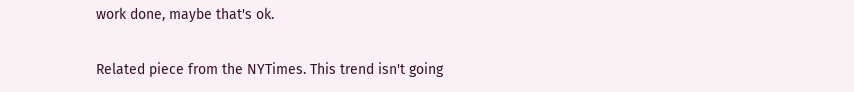work done, maybe that's ok.

Related piece from the NYTimes. This trend isn't going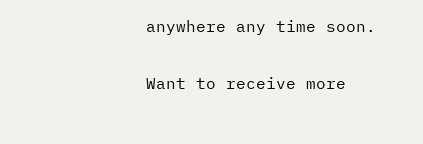anywhere any time soon.


Want to receive more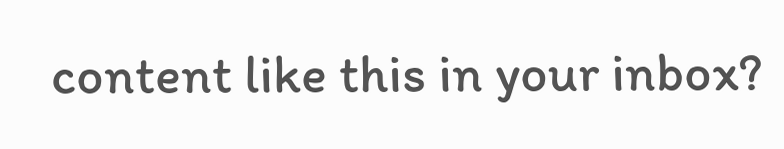content like this in your inbox?